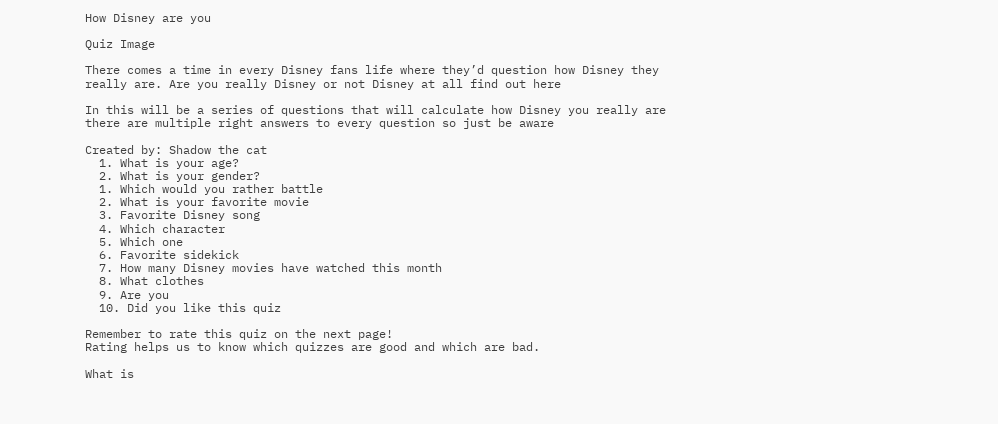How Disney are you

Quiz Image

There comes a time in every Disney fans life where they’d question how Disney they really are. Are you really Disney or not Disney at all find out here

In this will be a series of questions that will calculate how Disney you really are there are multiple right answers to every question so just be aware

Created by: Shadow the cat
  1. What is your age?
  2. What is your gender?
  1. Which would you rather battle
  2. What is your favorite movie
  3. Favorite Disney song
  4. Which character
  5. Which one
  6. Favorite sidekick
  7. How many Disney movies have watched this month
  8. What clothes
  9. Are you
  10. Did you like this quiz

Remember to rate this quiz on the next page!
Rating helps us to know which quizzes are good and which are bad.

What is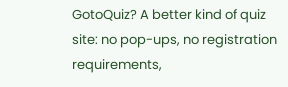GotoQuiz? A better kind of quiz site: no pop-ups, no registration requirements,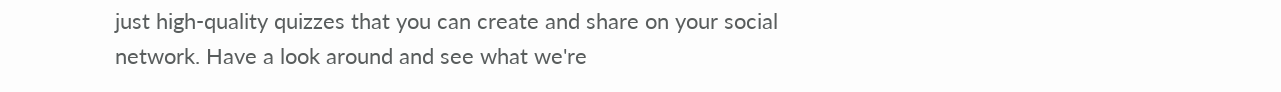just high-quality quizzes that you can create and share on your social network. Have a look around and see what we're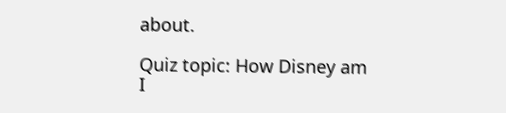about.

Quiz topic: How Disney am I